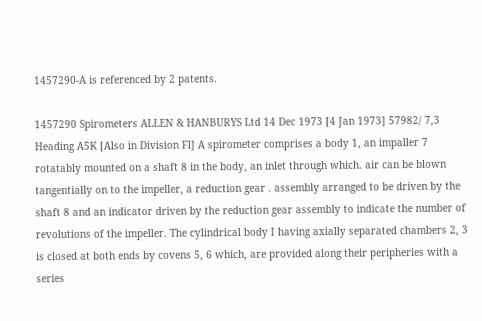1457290-A is referenced by 2 patents.

1457290 Spirometers ALLEN & HANBURYS Ltd 14 Dec 1973 [4 Jan 1973] 57982/ 7,3 Heading A5K [Also in Division Fl] A spirometer comprises a body 1, an impaller 7 rotatably mounted on a shaft 8 in the body, an inlet through which. air can be blown tangentially on to the impeller, a reduction gear . assembly arranged to be driven by the shaft 8 and an indicator driven by the reduction gear assembly to indicate the number of revolutions of the impeller. The cylindrical body I having axially separated chambers 2, 3 is closed at both ends by covens 5, 6 which, are provided along their peripheries with a series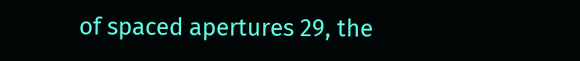of spaced apertures 29, the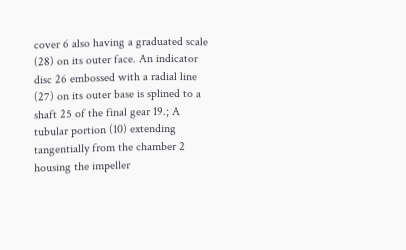cover 6 also having a graduated scale (28) on its outer face. An indicator disc 26 embossed with a radial line (27) on its outer base is splined to a shaft 25 of the final gear 19.; A tubular portion (10) extending tangentially from the chamber 2 housing the impeller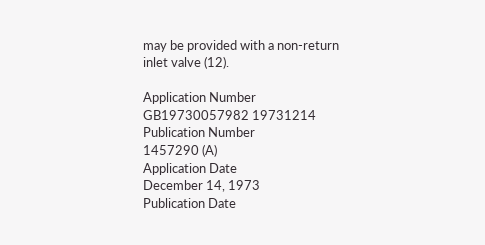may be provided with a non-return inlet valve (12).

Application Number
GB19730057982 19731214
Publication Number
1457290 (A)
Application Date
December 14, 1973
Publication Date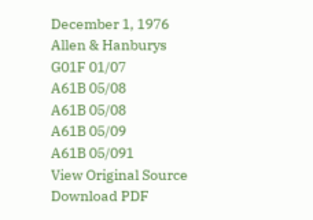December 1, 1976
Allen & Hanburys
G01F 01/07
A61B 05/08
A61B 05/08
A61B 05/09
A61B 05/091
View Original Source Download PDF